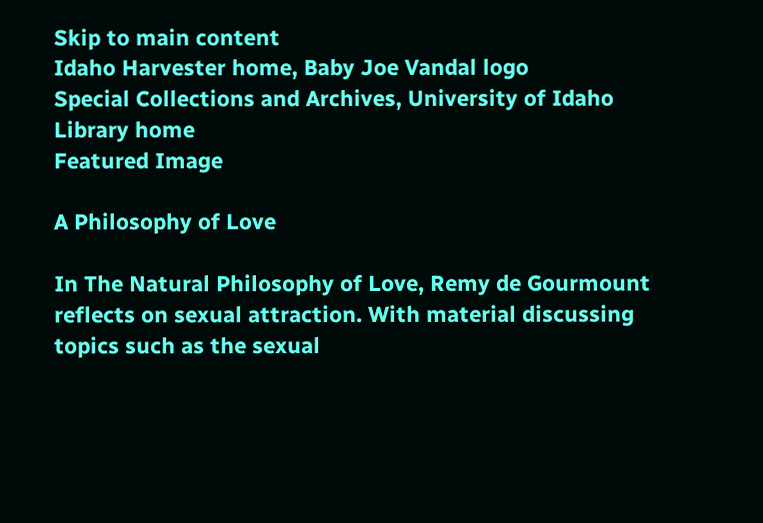Skip to main content
Idaho Harvester home, Baby Joe Vandal logo
Special Collections and Archives, University of Idaho Library home
Featured Image

A Philosophy of Love

In The Natural Philosophy of Love, Remy de Gourmount reflects on sexual attraction. With material discussing topics such as the sexual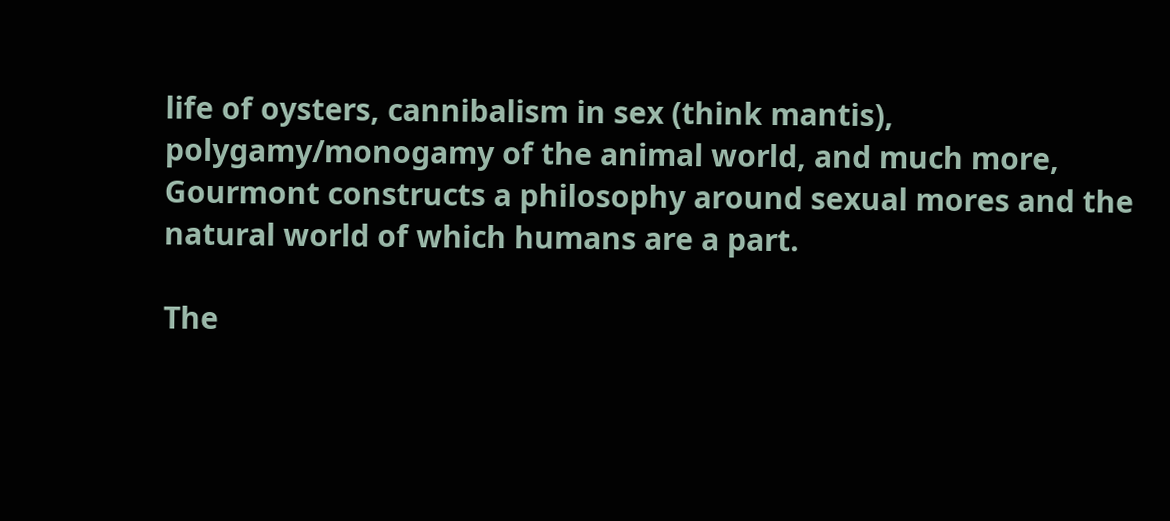life of oysters, cannibalism in sex (think mantis), polygamy/monogamy of the animal world, and much more, Gourmont constructs a philosophy around sexual mores and the natural world of which humans are a part.

The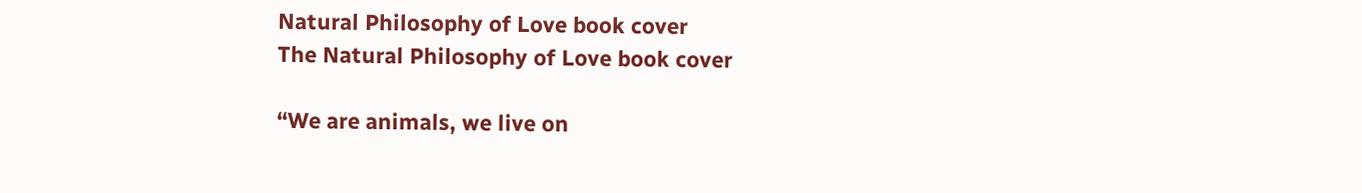Natural Philosophy of Love book cover
The Natural Philosophy of Love book cover

“We are animals, we live on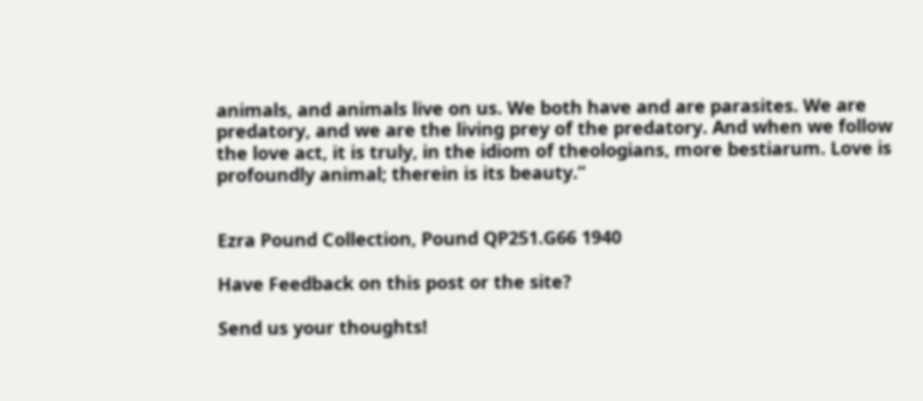animals, and animals live on us. We both have and are parasites. We are predatory, and we are the living prey of the predatory. And when we follow the love act, it is truly, in the idiom of theologians, more bestiarum. Love is profoundly animal; therein is its beauty.”


Ezra Pound Collection, Pound QP251.G66 1940

Have Feedback on this post or the site?

Send us your thoughts!